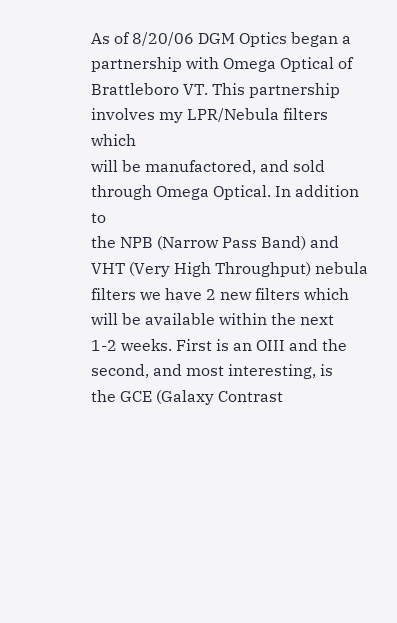As of 8/20/06 DGM Optics began a partnership with Omega Optical of
Brattleboro VT. This partnership involves my LPR/Nebula filters which
will be manufactored, and sold through Omega Optical. In addition to
the NPB (Narrow Pass Band) and VHT (Very High Throughput) nebula
filters we have 2 new filters which will be available within the next
1-2 weeks. First is an OIII and the second, and most interesting, is
the GCE (Galaxy Contrast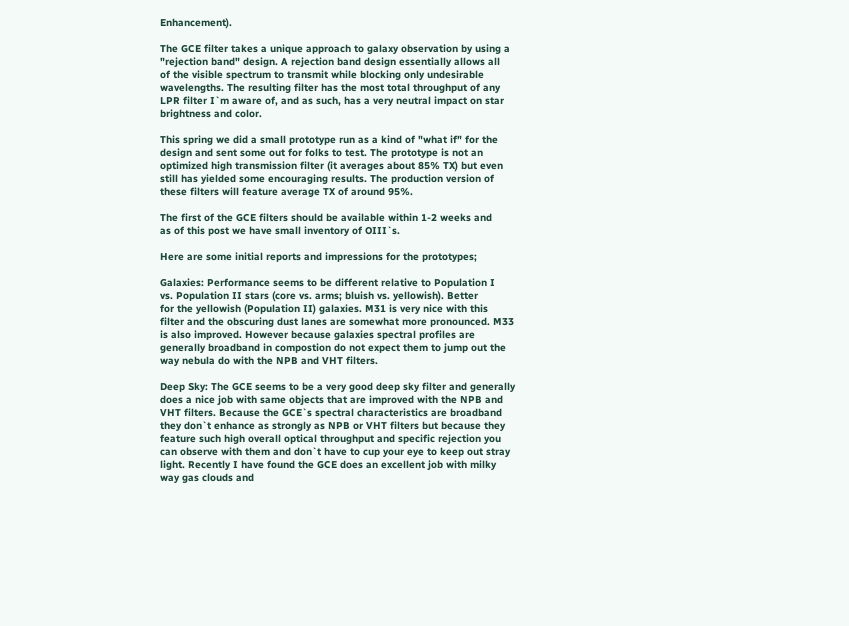Enhancement).

The GCE filter takes a unique approach to galaxy observation by using a
"rejection band" design. A rejection band design essentially allows all
of the visible spectrum to transmit while blocking only undesirable
wavelengths. The resulting filter has the most total throughput of any
LPR filter I`m aware of, and as such, has a very neutral impact on star
brightness and color.

This spring we did a small prototype run as a kind of "what if" for the
design and sent some out for folks to test. The prototype is not an
optimized high transmission filter (it averages about 85% TX) but even
still has yielded some encouraging results. The production version of
these filters will feature average TX of around 95%.

The first of the GCE filters should be available within 1-2 weeks and
as of this post we have small inventory of OIII`s.

Here are some initial reports and impressions for the prototypes;

Galaxies: Performance seems to be different relative to Population I
vs. Population II stars (core vs. arms; bluish vs. yellowish). Better
for the yellowish (Population II) galaxies. M31 is very nice with this
filter and the obscuring dust lanes are somewhat more pronounced. M33
is also improved. However because galaxies spectral profiles are
generally broadband in compostion do not expect them to jump out the
way nebula do with the NPB and VHT filters.

Deep Sky: The GCE seems to be a very good deep sky filter and generally
does a nice job with same objects that are improved with the NPB and
VHT filters. Because the GCE`s spectral characteristics are broadband
they don`t enhance as strongly as NPB or VHT filters but because they
feature such high overall optical throughput and specific rejection you
can observe with them and don`t have to cup your eye to keep out stray
light. Recently I have found the GCE does an excellent job with milky
way gas clouds and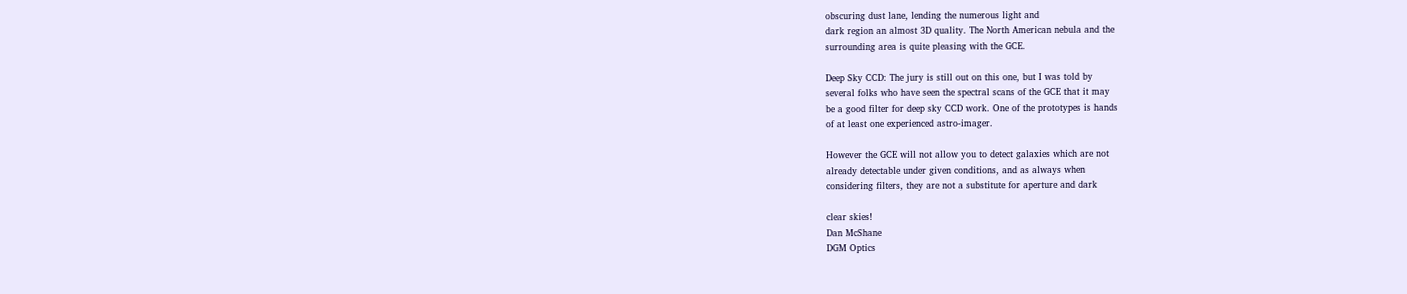obscuring dust lane, lending the numerous light and
dark region an almost 3D quality. The North American nebula and the
surrounding area is quite pleasing with the GCE.

Deep Sky CCD: The jury is still out on this one, but I was told by
several folks who have seen the spectral scans of the GCE that it may
be a good filter for deep sky CCD work. One of the prototypes is hands
of at least one experienced astro-imager.

However the GCE will not allow you to detect galaxies which are not
already detectable under given conditions, and as always when
considering filters, they are not a substitute for aperture and dark

clear skies!
Dan McShane
DGM Optics